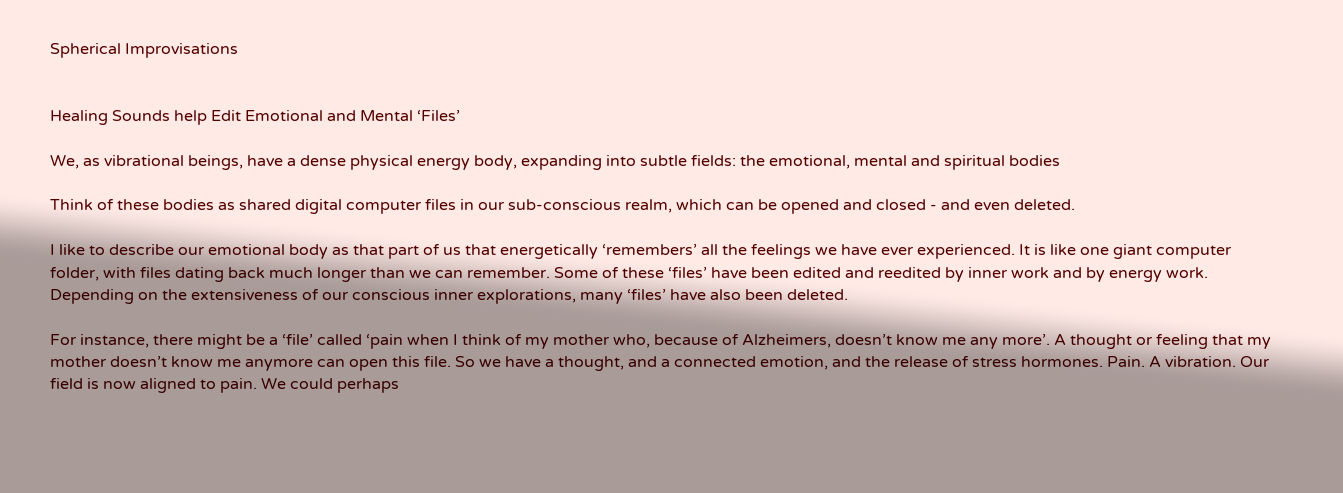Spherical Improvisations


Healing Sounds help Edit Emotional and Mental ‘Files’

We, as vibrational beings, have a dense physical energy body, expanding into subtle fields: the emotional, mental and spiritual bodies

Think of these bodies as shared digital computer files in our sub-conscious realm, which can be opened and closed - and even deleted.

I like to describe our emotional body as that part of us that energetically ‘remembers’ all the feelings we have ever experienced. It is like one giant computer folder, with files dating back much longer than we can remember. Some of these ‘files’ have been edited and reedited by inner work and by energy work. Depending on the extensiveness of our conscious inner explorations, many ‘files’ have also been deleted.

For instance, there might be a ‘file’ called ‘pain when I think of my mother who, because of Alzheimers, doesn’t know me any more’. A thought or feeling that my mother doesn’t know me anymore can open this file. So we have a thought, and a connected emotion, and the release of stress hormones. Pain. A vibration. Our field is now aligned to pain. We could perhaps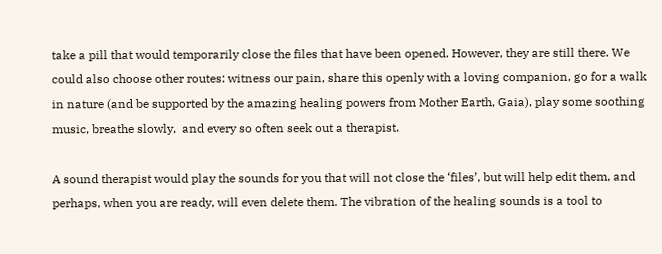take a pill that would temporarily close the files that have been opened. However, they are still there. We could also choose other routes: witness our pain, share this openly with a loving companion, go for a walk in nature (and be supported by the amazing healing powers from Mother Earth, Gaia), play some soothing music, breathe slowly,  and every so often seek out a therapist.

A sound therapist would play the sounds for you that will not close the ‘files’, but will help edit them, and perhaps, when you are ready, will even delete them. The vibration of the healing sounds is a tool to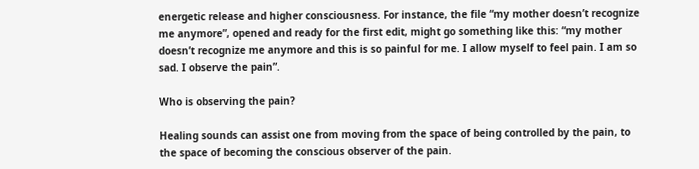energetic release and higher consciousness. For instance, the file “my mother doesn’t recognize me anymore”, opened and ready for the first edit, might go something like this: “my mother doesn’t recognize me anymore and this is so painful for me. I allow myself to feel pain. I am so sad. I observe the pain”.

Who is observing the pain?

Healing sounds can assist one from moving from the space of being controlled by the pain, to the space of becoming the conscious observer of the pain.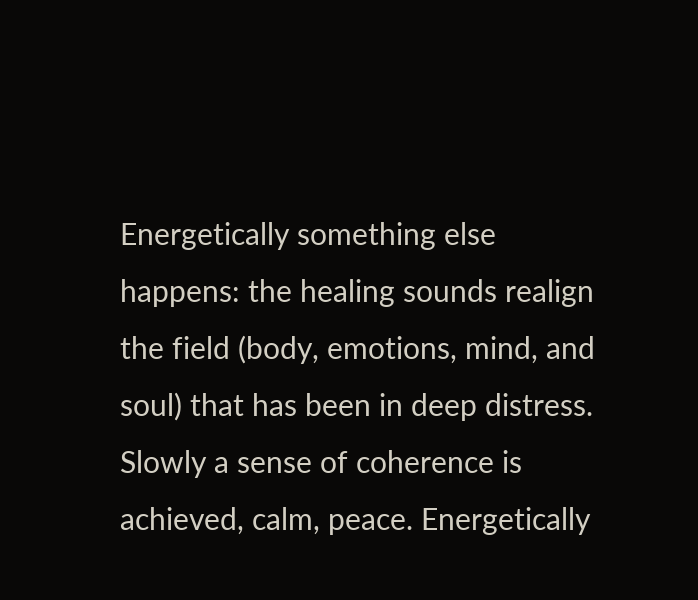Energetically something else happens: the healing sounds realign the field (body, emotions, mind, and soul) that has been in deep distress. Slowly a sense of coherence is achieved, calm, peace. Energetically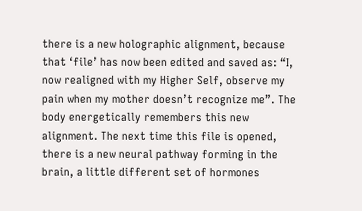there is a new holographic alignment, because that ‘file’ has now been edited and saved as: “I, now realigned with my Higher Self, observe my pain when my mother doesn’t recognize me”. The body energetically remembers this new alignment. The next time this file is opened, there is a new neural pathway forming in the brain, a little different set of hormones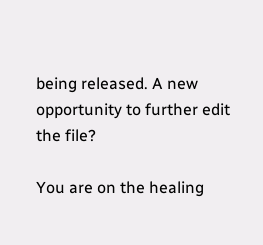being released. A new opportunity to further edit the file?

You are on the healing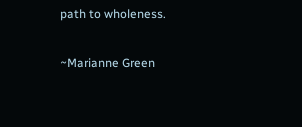path to wholeness.

~Marianne Green